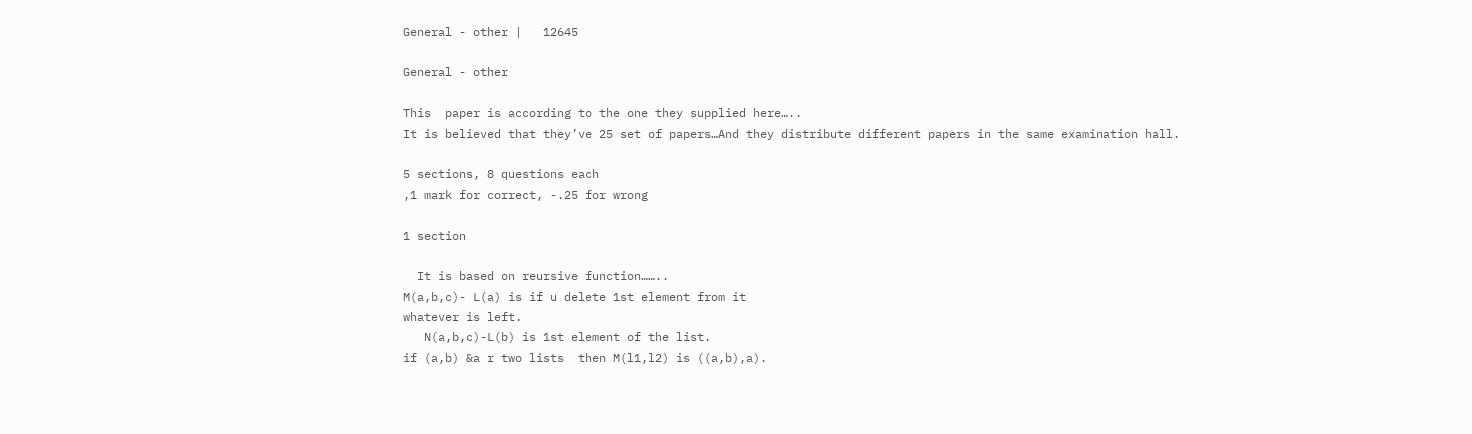General - other |   12645

General - other

This  paper is according to the one they supplied here…..
It is believed that they’ve 25 set of papers…And they distribute different papers in the same examination hall.

5 sections, 8 questions each
,1 mark for correct, -.25 for wrong

1 section

  It is based on reursive function……..
M(a,b,c)- L(a) is if u delete 1st element from it
whatever is left.
   N(a,b,c)-L(b) is 1st element of the list.
if (a,b) &a r two lists  then M(l1,l2) is ((a,b),a).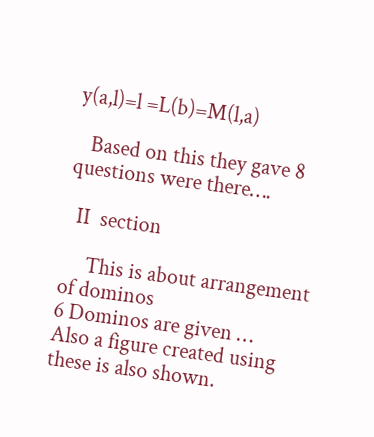y(a,l)=l =L(b)=M(l,a)

   Based on this they gave 8 questions were there….

  II  section

     This is about arrangement of dominos
6 Dominos are given …
Also a figure created using these is also shown.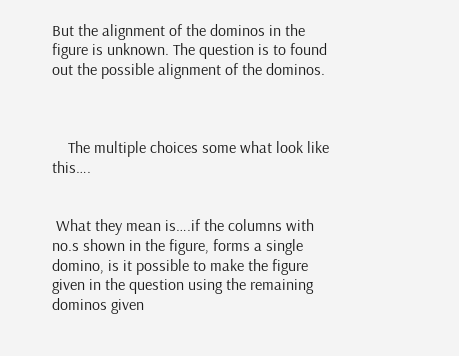But the alignment of the dominos in the figure is unknown. The question is to found out the possible alignment of the dominos.



    The multiple choices some what look like this….


 What they mean is….if the columns with no.s shown in the figure, forms a single domino, is it possible to make the figure given in the question using the remaining dominos given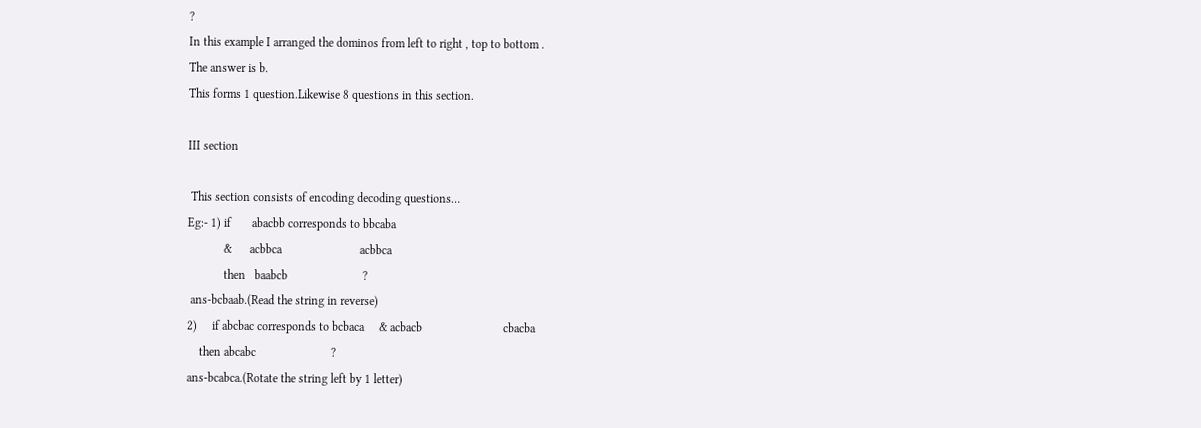?
In this example I arranged the dominos from left to right , top to bottom .
The answer is b.
This forms 1 question.Likewise 8 questions in this section.

III section

 This section consists of encoding decoding questions…
Eg:- 1) if       abacbb corresponds to bbcaba
            &      acbbca                          acbbca
            then   baabcb                         ?
 ans-bcbaab.(Read the string in reverse)
2)     if abcbac corresponds to bcbaca     & acbacb                           cbacba
    then abcabc                         ?
ans-bcabca.(Rotate the string left by 1 letter)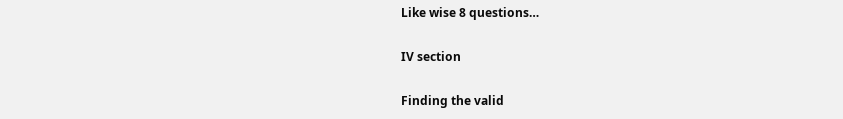Like wise 8 questions…

IV section

Finding the valid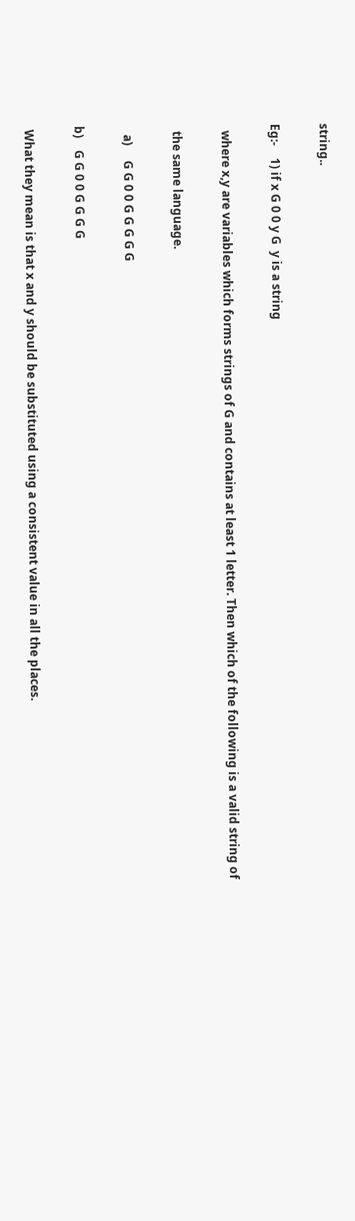string..

Eg:-    1) if x G 0 0 y G  y is a string

  where x,y are variables which forms strings of G and contains at least 1 letter. Then which of the following is a valid string of

  the same language.

   a)     G G 0 0 G G G G G

b)    G G 0 0 G G G G

 What they mean is that x and y should be substituted using a consistent value in all the places.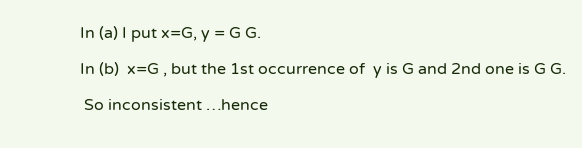In (a) I put x=G, y = G G.

In (b)  x=G , but the 1st occurrence of  y is G and 2nd one is G G.

 So inconsistent …hence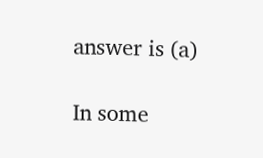answer is (a)

In some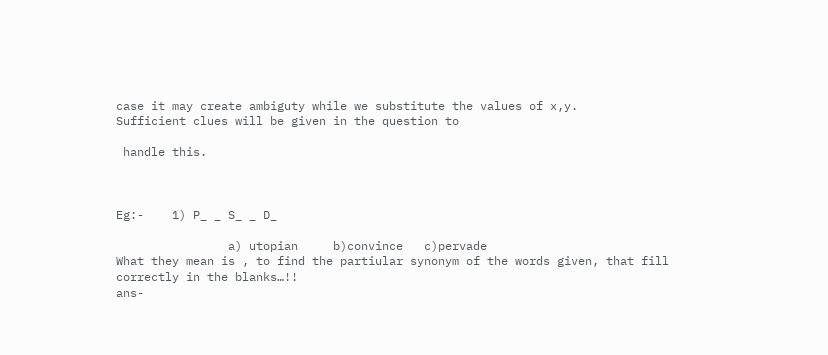case it may create ambiguty while we substitute the values of x,y.
Sufficient clues will be given in the question to

 handle this.



Eg:-    1) P_ _ S_ _ D_

                a) utopian     b)convince   c)pervade
What they mean is , to find the partiular synonym of the words given, that fill correctly in the blanks…!!
ans-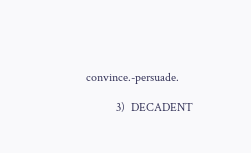convince.-persuade.

          3)  DECADENT